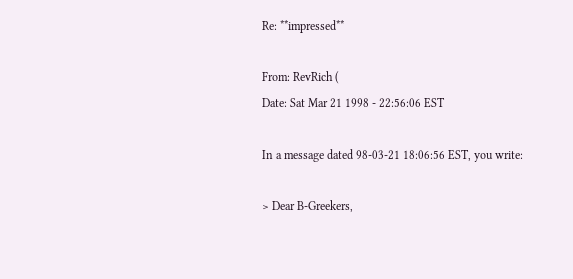Re: **impressed**

From: RevRich (
Date: Sat Mar 21 1998 - 22:56:06 EST

In a message dated 98-03-21 18:06:56 EST, you write:

> Dear B-Greekers,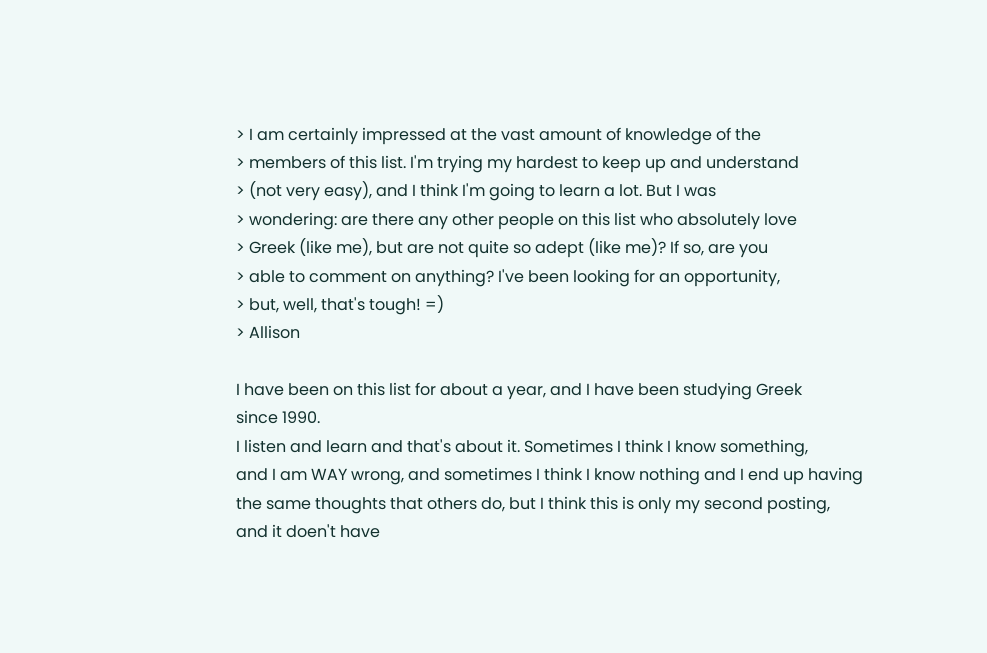> I am certainly impressed at the vast amount of knowledge of the
> members of this list. I'm trying my hardest to keep up and understand
> (not very easy), and I think I'm going to learn a lot. But I was
> wondering: are there any other people on this list who absolutely love
> Greek (like me), but are not quite so adept (like me)? If so, are you
> able to comment on anything? I've been looking for an opportunity,
> but, well, that's tough! =)
> Allison

I have been on this list for about a year, and I have been studying Greek
since 1990.
I listen and learn and that's about it. Sometimes I think I know something,
and I am WAY wrong, and sometimes I think I know nothing and I end up having
the same thoughts that others do, but I think this is only my second posting,
and it doen't have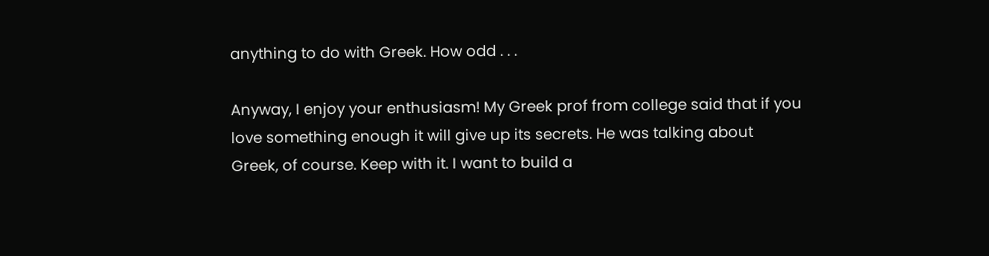anything to do with Greek. How odd . . .

Anyway, I enjoy your enthusiasm! My Greek prof from college said that if you
love something enough it will give up its secrets. He was talking about
Greek, of course. Keep with it. I want to build a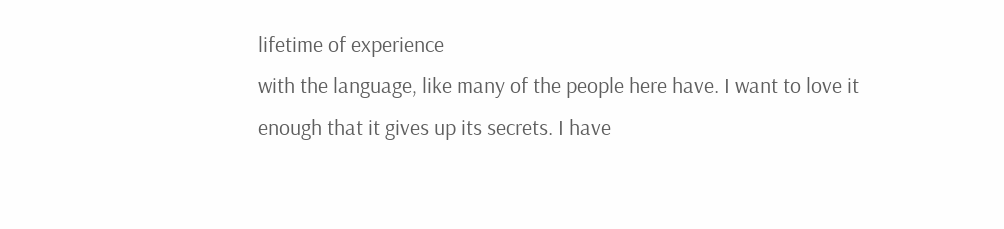lifetime of experience
with the language, like many of the people here have. I want to love it
enough that it gives up its secrets. I have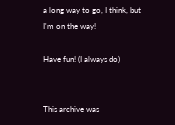a long way to go, I think, but
I'm on the way!

Have fun! (I always do)


This archive was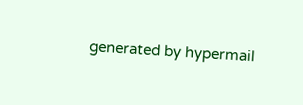generated by hypermail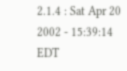2.1.4 : Sat Apr 20 2002 - 15:39:14 EDT